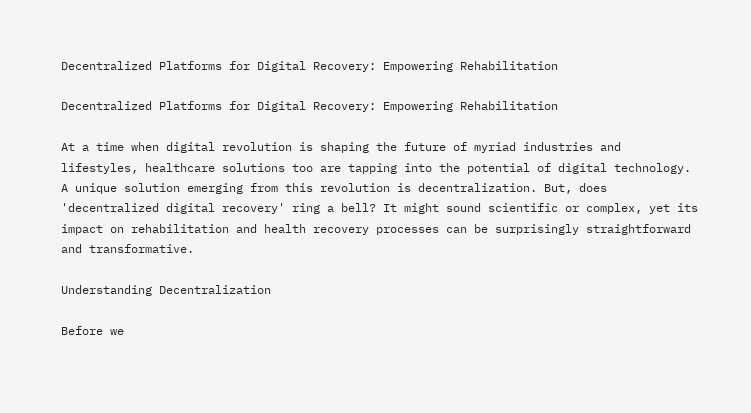Decentralized Platforms for Digital Recovery: Empowering Rehabilitation

Decentralized Platforms for Digital Recovery: Empowering Rehabilitation

At a time when digital revolution is shaping the future of myriad industries and lifestyles, healthcare solutions too are tapping into the potential of digital technology. A unique solution emerging from this revolution is decentralization. But, does 'decentralized digital recovery' ring a bell? It might sound scientific or complex, yet its impact on rehabilitation and health recovery processes can be surprisingly straightforward and transformative.

Understanding Decentralization

Before we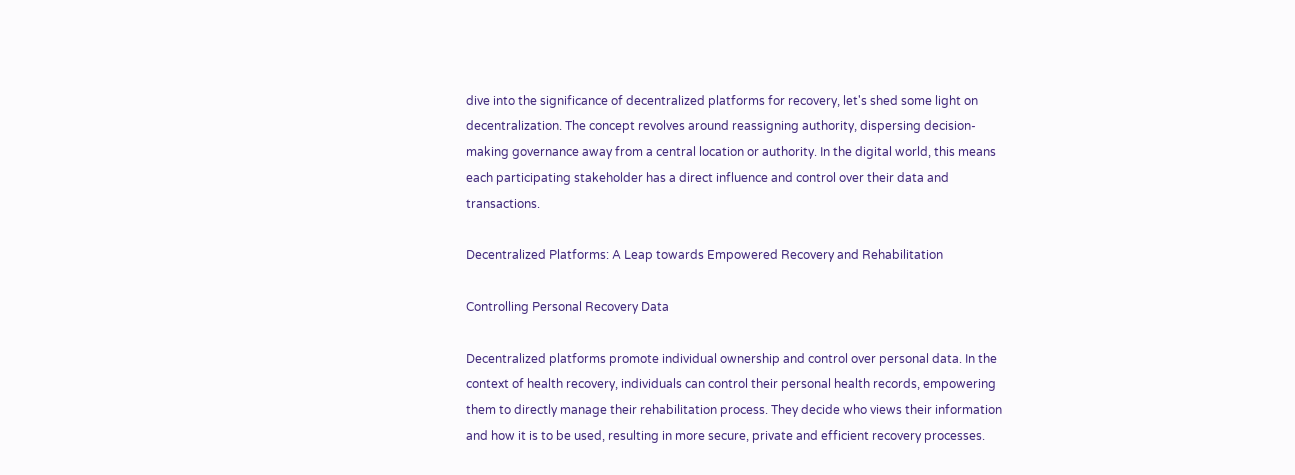dive into the significance of decentralized platforms for recovery, let's shed some light on decentralization. The concept revolves around reassigning authority, dispersing decision-making governance away from a central location or authority. In the digital world, this means each participating stakeholder has a direct influence and control over their data and transactions.

Decentralized Platforms: A Leap towards Empowered Recovery and Rehabilitation

Controlling Personal Recovery Data

Decentralized platforms promote individual ownership and control over personal data. In the context of health recovery, individuals can control their personal health records, empowering them to directly manage their rehabilitation process. They decide who views their information and how it is to be used, resulting in more secure, private and efficient recovery processes.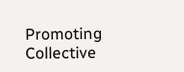Promoting Collective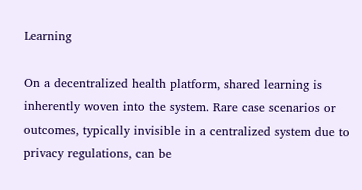Learning

On a decentralized health platform, shared learning is inherently woven into the system. Rare case scenarios or outcomes, typically invisible in a centralized system due to privacy regulations, can be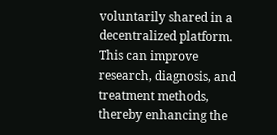voluntarily shared in a decentralized platform. This can improve research, diagnosis, and treatment methods, thereby enhancing the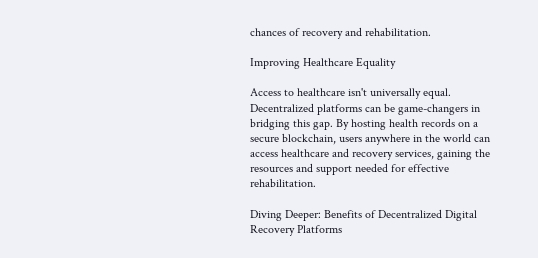chances of recovery and rehabilitation.

Improving Healthcare Equality

Access to healthcare isn't universally equal. Decentralized platforms can be game-changers in bridging this gap. By hosting health records on a secure blockchain, users anywhere in the world can access healthcare and recovery services, gaining the resources and support needed for effective rehabilitation.

Diving Deeper: Benefits of Decentralized Digital Recovery Platforms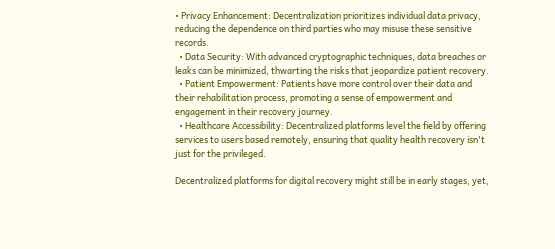• Privacy Enhancement: Decentralization prioritizes individual data privacy, reducing the dependence on third parties who may misuse these sensitive records.
  • Data Security: With advanced cryptographic techniques, data breaches or leaks can be minimized, thwarting the risks that jeopardize patient recovery.
  • Patient Empowerment: Patients have more control over their data and their rehabilitation process, promoting a sense of empowerment and engagement in their recovery journey.
  • Healthcare Accessibility: Decentralized platforms level the field by offering services to users based remotely, ensuring that quality health recovery isn't just for the privileged.

Decentralized platforms for digital recovery might still be in early stages, yet,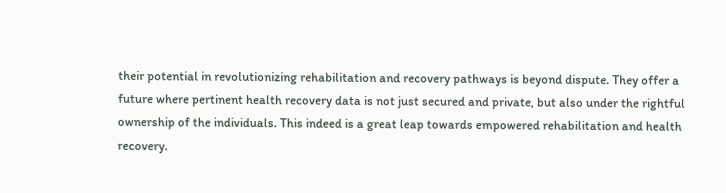their potential in revolutionizing rehabilitation and recovery pathways is beyond dispute. They offer a future where pertinent health recovery data is not just secured and private, but also under the rightful ownership of the individuals. This indeed is a great leap towards empowered rehabilitation and health recovery.